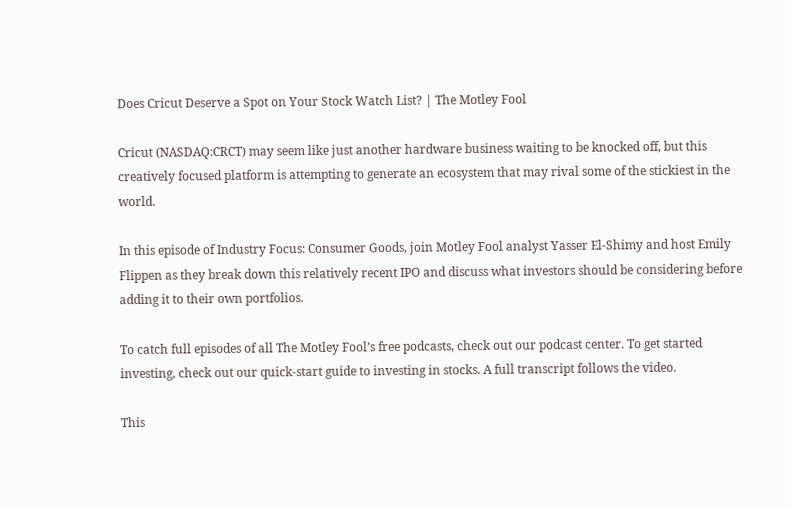Does Cricut Deserve a Spot on Your Stock Watch List? | The Motley Fool

Cricut (NASDAQ:CRCT) may seem like just another hardware business waiting to be knocked off, but this creatively focused platform is attempting to generate an ecosystem that may rival some of the stickiest in the world.

In this episode of Industry Focus: Consumer Goods, join Motley Fool analyst Yasser El-Shimy and host Emily Flippen as they break down this relatively recent IPO and discuss what investors should be considering before adding it to their own portfolios.

To catch full episodes of all The Motley Fool’s free podcasts, check out our podcast center. To get started investing, check out our quick-start guide to investing in stocks. A full transcript follows the video.

This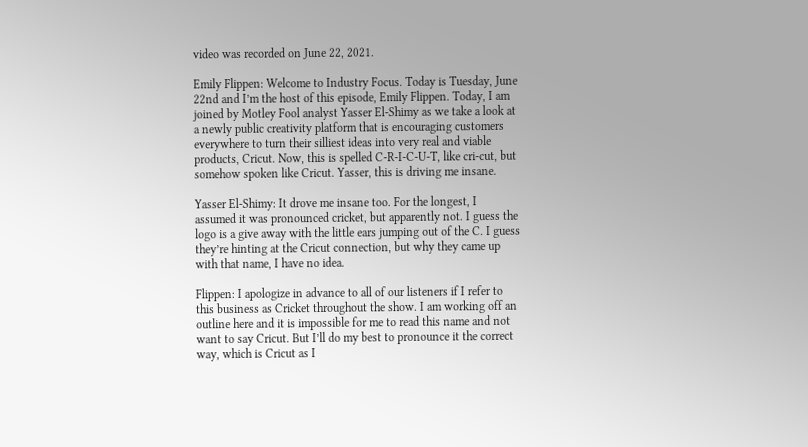video was recorded on June 22, 2021.

Emily Flippen: Welcome to Industry Focus. Today is Tuesday, June 22nd and I’m the host of this episode, Emily Flippen. Today, I am joined by Motley Fool analyst Yasser El-Shimy as we take a look at a newly public creativity platform that is encouraging customers everywhere to turn their silliest ideas into very real and viable products, Cricut. Now, this is spelled C-R-I-C-U-T, like cri-cut, but somehow spoken like Cricut. Yasser, this is driving me insane.

Yasser El-Shimy: It drove me insane too. For the longest, I assumed it was pronounced cricket, but apparently not. I guess the logo is a give away with the little ears jumping out of the C. I guess they’re hinting at the Cricut connection, but why they came up with that name, I have no idea.

Flippen: I apologize in advance to all of our listeners if I refer to this business as Cricket throughout the show. I am working off an outline here and it is impossible for me to read this name and not want to say Cricut. But I’ll do my best to pronounce it the correct way, which is Cricut as I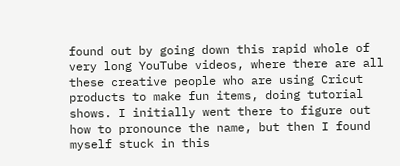found out by going down this rapid whole of very long YouTube videos, where there are all these creative people who are using Cricut products to make fun items, doing tutorial shows. I initially went there to figure out how to pronounce the name, but then I found myself stuck in this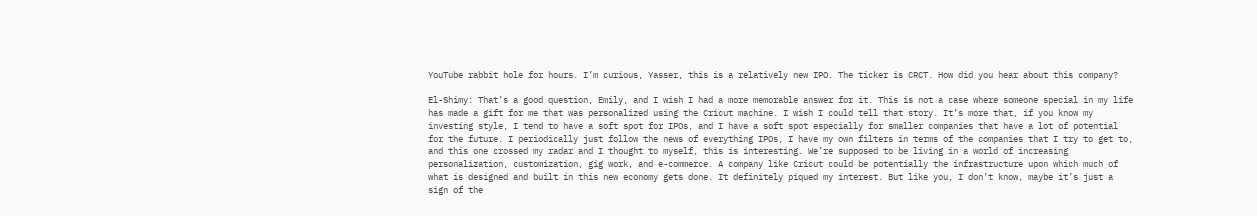YouTube rabbit hole for hours. I’m curious, Yasser, this is a relatively new IPO. The ticker is CRCT. How did you hear about this company?

El-Shimy: That’s a good question, Emily, and I wish I had a more memorable answer for it. This is not a case where someone special in my life has made a gift for me that was personalized using the Cricut machine. I wish I could tell that story. It’s more that, if you know my investing style, I tend to have a soft spot for IPOs, and I have a soft spot especially for smaller companies that have a lot of potential for the future. I periodically just follow the news of everything IPOs, I have my own filters in terms of the companies that I try to get to, and this one crossed my radar and I thought to myself, this is interesting. We’re supposed to be living in a world of increasing personalization, customization, gig work, and e-commerce. A company like Cricut could be potentially the infrastructure upon which much of what is designed and built in this new economy gets done. It definitely piqued my interest. But like you, I don’t know, maybe it’s just a sign of the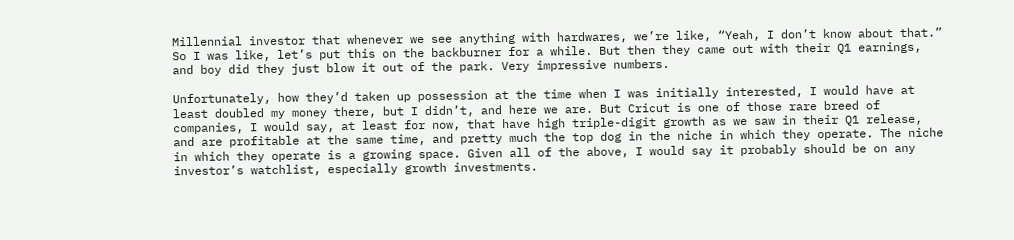Millennial investor that whenever we see anything with hardwares, we’re like, “Yeah, I don’t know about that.” So I was like, let’s put this on the backburner for a while. But then they came out with their Q1 earnings, and boy did they just blow it out of the park. Very impressive numbers.

Unfortunately, how they’d taken up possession at the time when I was initially interested, I would have at least doubled my money there, but I didn’t, and here we are. But Cricut is one of those rare breed of companies, I would say, at least for now, that have high triple-digit growth as we saw in their Q1 release, and are profitable at the same time, and pretty much the top dog in the niche in which they operate. The niche in which they operate is a growing space. Given all of the above, I would say it probably should be on any investor’s watchlist, especially growth investments.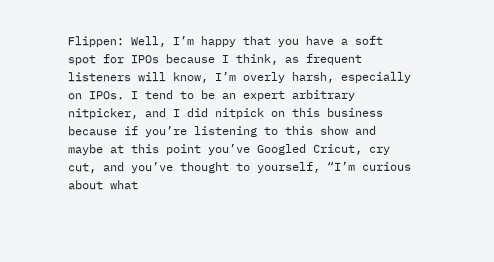Flippen: Well, I’m happy that you have a soft spot for IPOs because I think, as frequent listeners will know, I’m overly harsh, especially on IPOs. I tend to be an expert arbitrary nitpicker, and I did nitpick on this business because if you’re listening to this show and maybe at this point you’ve Googled Cricut, cry cut, and you’ve thought to yourself, “I’m curious about what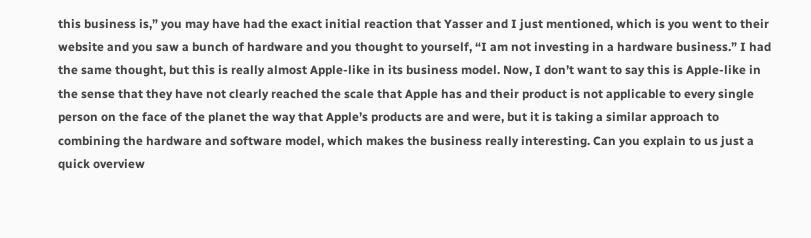this business is,” you may have had the exact initial reaction that Yasser and I just mentioned, which is you went to their website and you saw a bunch of hardware and you thought to yourself, “I am not investing in a hardware business.” I had the same thought, but this is really almost Apple-like in its business model. Now, I don’t want to say this is Apple-like in the sense that they have not clearly reached the scale that Apple has and their product is not applicable to every single person on the face of the planet the way that Apple’s products are and were, but it is taking a similar approach to combining the hardware and software model, which makes the business really interesting. Can you explain to us just a quick overview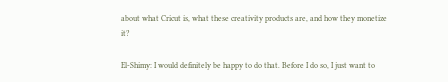about what Cricut is, what these creativity products are, and how they monetize it?

El-Shimy: I would definitely be happy to do that. Before I do so, I just want to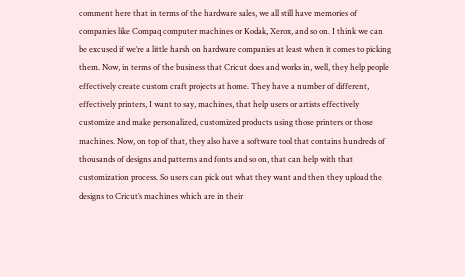comment here that in terms of the hardware sales, we all still have memories of companies like Compaq computer machines or Kodak, Xerox, and so on. I think we can be excused if we’re a little harsh on hardware companies at least when it comes to picking them. Now, in terms of the business that Cricut does and works in, well, they help people effectively create custom craft projects at home. They have a number of different, effectively printers, I want to say, machines, that help users or artists effectively customize and make personalized, customized products using those printers or those machines. Now, on top of that, they also have a software tool that contains hundreds of thousands of designs and patterns and fonts and so on, that can help with that customization process. So users can pick out what they want and then they upload the designs to Cricut’s machines which are in their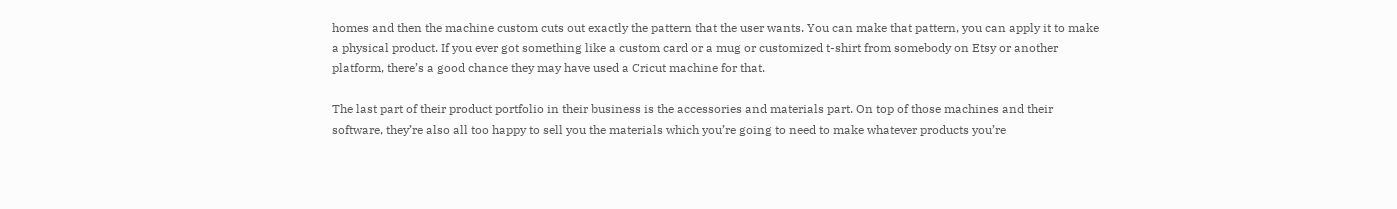homes and then the machine custom cuts out exactly the pattern that the user wants. You can make that pattern, you can apply it to make a physical product. If you ever got something like a custom card or a mug or customized t-shirt from somebody on Etsy or another platform, there’s a good chance they may have used a Cricut machine for that.

The last part of their product portfolio in their business is the accessories and materials part. On top of those machines and their software, they’re also all too happy to sell you the materials which you’re going to need to make whatever products you’re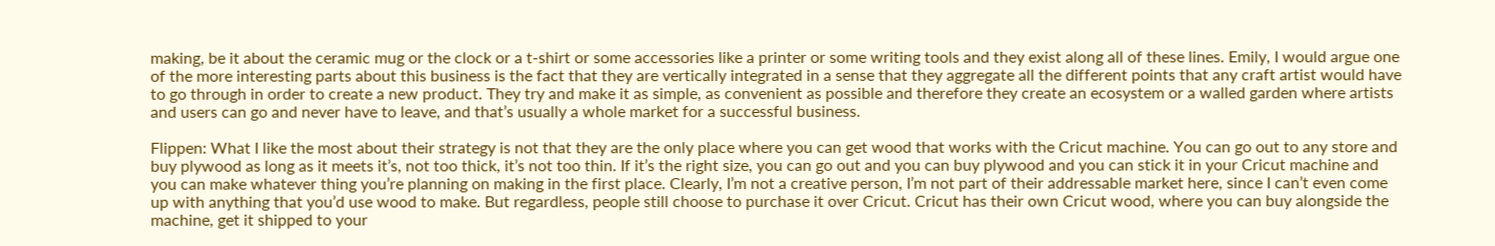making, be it about the ceramic mug or the clock or a t-shirt or some accessories like a printer or some writing tools and they exist along all of these lines. Emily, I would argue one of the more interesting parts about this business is the fact that they are vertically integrated in a sense that they aggregate all the different points that any craft artist would have to go through in order to create a new product. They try and make it as simple, as convenient as possible and therefore they create an ecosystem or a walled garden where artists and users can go and never have to leave, and that’s usually a whole market for a successful business.

Flippen: What I like the most about their strategy is not that they are the only place where you can get wood that works with the Cricut machine. You can go out to any store and buy plywood as long as it meets it’s, not too thick, it’s not too thin. If it’s the right size, you can go out and you can buy plywood and you can stick it in your Cricut machine and you can make whatever thing you’re planning on making in the first place. Clearly, I’m not a creative person, I’m not part of their addressable market here, since I can’t even come up with anything that you’d use wood to make. But regardless, people still choose to purchase it over Cricut. Cricut has their own Cricut wood, where you can buy alongside the machine, get it shipped to your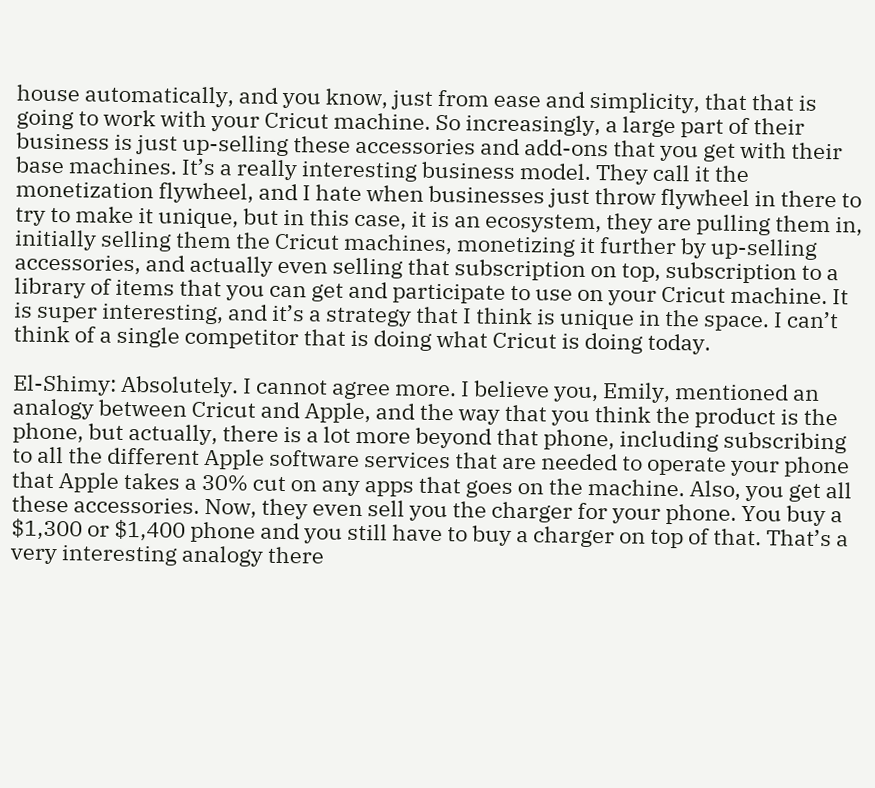house automatically, and you know, just from ease and simplicity, that that is going to work with your Cricut machine. So increasingly, a large part of their business is just up-selling these accessories and add-ons that you get with their base machines. It’s a really interesting business model. They call it the monetization flywheel, and I hate when businesses just throw flywheel in there to try to make it unique, but in this case, it is an ecosystem, they are pulling them in, initially selling them the Cricut machines, monetizing it further by up-selling accessories, and actually even selling that subscription on top, subscription to a library of items that you can get and participate to use on your Cricut machine. It is super interesting, and it’s a strategy that I think is unique in the space. I can’t think of a single competitor that is doing what Cricut is doing today.

El-Shimy: Absolutely. I cannot agree more. I believe you, Emily, mentioned an analogy between Cricut and Apple, and the way that you think the product is the phone, but actually, there is a lot more beyond that phone, including subscribing to all the different Apple software services that are needed to operate your phone that Apple takes a 30% cut on any apps that goes on the machine. Also, you get all these accessories. Now, they even sell you the charger for your phone. You buy a $1,300 or $1,400 phone and you still have to buy a charger on top of that. That’s a very interesting analogy there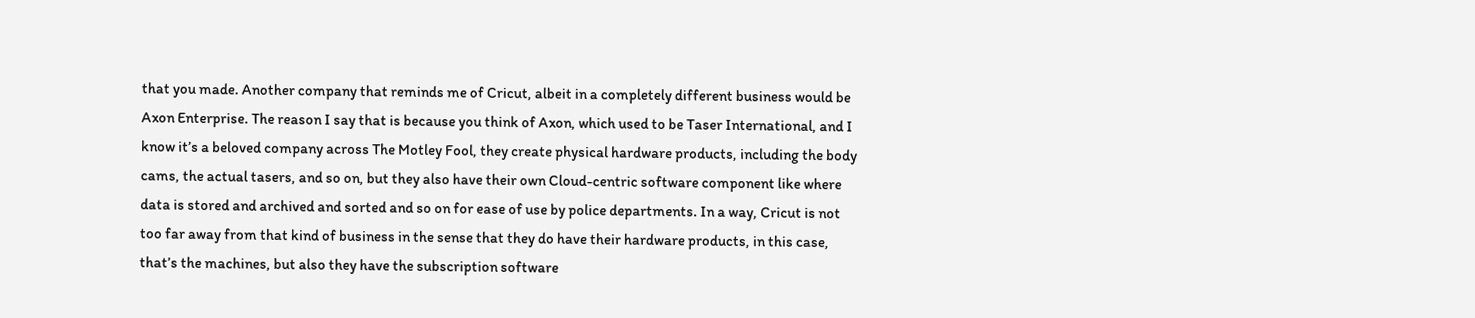that you made. Another company that reminds me of Cricut, albeit in a completely different business would be Axon Enterprise. The reason I say that is because you think of Axon, which used to be Taser International, and I know it’s a beloved company across The Motley Fool, they create physical hardware products, including the body cams, the actual tasers, and so on, but they also have their own Cloud-centric software component like where data is stored and archived and sorted and so on for ease of use by police departments. In a way, Cricut is not too far away from that kind of business in the sense that they do have their hardware products, in this case, that’s the machines, but also they have the subscription software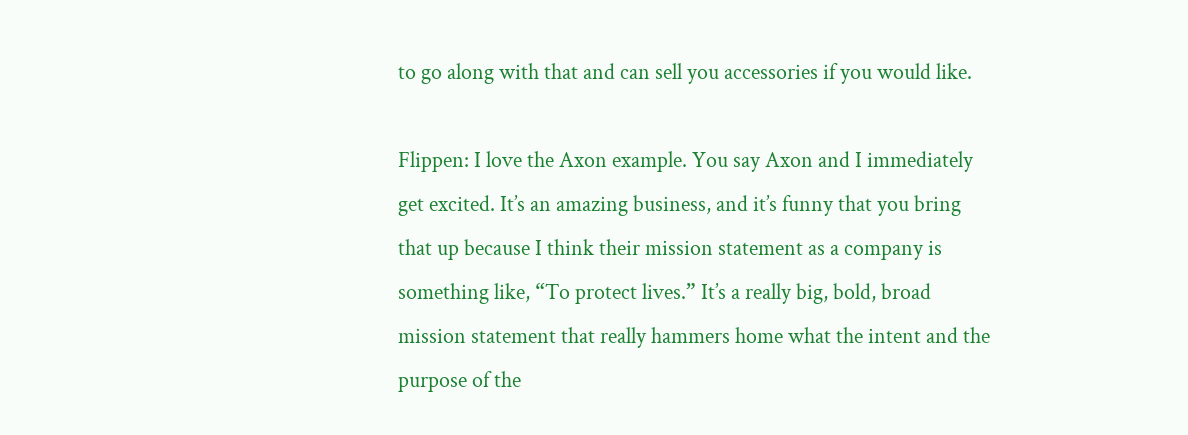to go along with that and can sell you accessories if you would like.

Flippen: I love the Axon example. You say Axon and I immediately get excited. It’s an amazing business, and it’s funny that you bring that up because I think their mission statement as a company is something like, “To protect lives.” It’s a really big, bold, broad mission statement that really hammers home what the intent and the purpose of the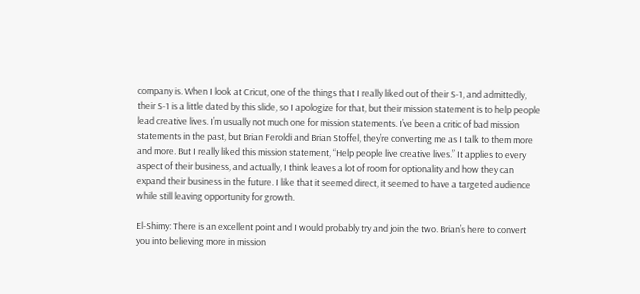company is. When I look at Cricut, one of the things that I really liked out of their S-1, and admittedly, their S-1 is a little dated by this slide, so I apologize for that, but their mission statement is to help people lead creative lives. I’m usually not much one for mission statements. I’ve been a critic of bad mission statements in the past, but Brian Feroldi and Brian Stoffel, they’re converting me as I talk to them more and more. But I really liked this mission statement, “Help people live creative lives.” It applies to every aspect of their business, and actually, I think leaves a lot of room for optionality and how they can expand their business in the future. I like that it seemed direct, it seemed to have a targeted audience while still leaving opportunity for growth.

El-Shimy: There is an excellent point and I would probably try and join the two. Brian’s here to convert you into believing more in mission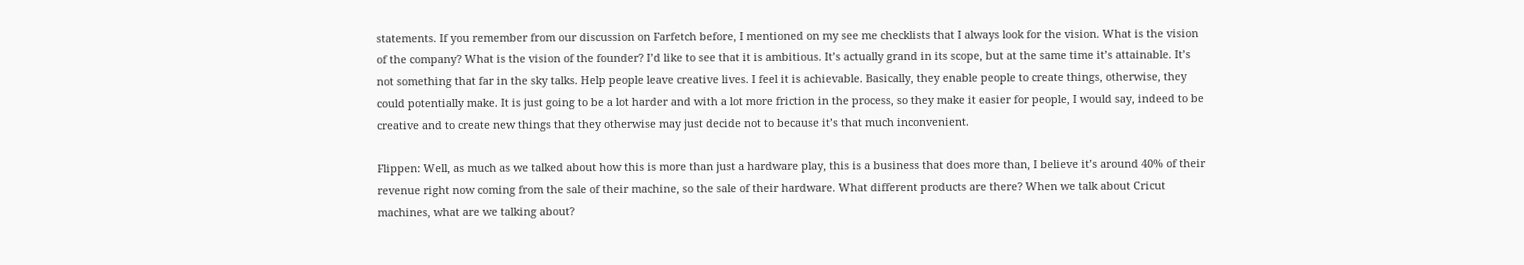statements. If you remember from our discussion on Farfetch before, I mentioned on my see me checklists that I always look for the vision. What is the vision of the company? What is the vision of the founder? I’d like to see that it is ambitious. It’s actually grand in its scope, but at the same time it’s attainable. It’s not something that far in the sky talks. Help people leave creative lives. I feel it is achievable. Basically, they enable people to create things, otherwise, they could potentially make. It is just going to be a lot harder and with a lot more friction in the process, so they make it easier for people, I would say, indeed to be creative and to create new things that they otherwise may just decide not to because it’s that much inconvenient.

Flippen: Well, as much as we talked about how this is more than just a hardware play, this is a business that does more than, I believe it’s around 40% of their revenue right now coming from the sale of their machine, so the sale of their hardware. What different products are there? When we talk about Cricut machines, what are we talking about?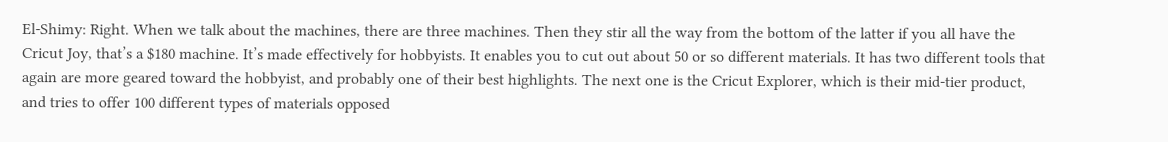El-Shimy: Right. When we talk about the machines, there are three machines. Then they stir all the way from the bottom of the latter if you all have the Cricut Joy, that’s a $180 machine. It’s made effectively for hobbyists. It enables you to cut out about 50 or so different materials. It has two different tools that again are more geared toward the hobbyist, and probably one of their best highlights. The next one is the Cricut Explorer, which is their mid-tier product, and tries to offer 100 different types of materials opposed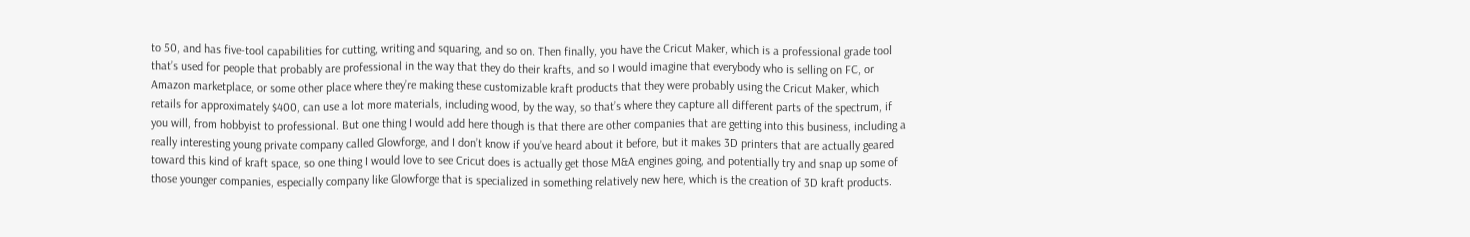to 50, and has five-tool capabilities for cutting, writing and squaring, and so on. Then finally, you have the Cricut Maker, which is a professional grade tool that’s used for people that probably are professional in the way that they do their krafts, and so I would imagine that everybody who is selling on FC, or Amazon marketplace, or some other place where they’re making these customizable kraft products that they were probably using the Cricut Maker, which retails for approximately $400, can use a lot more materials, including wood, by the way, so that’s where they capture all different parts of the spectrum, if you will, from hobbyist to professional. But one thing I would add here though is that there are other companies that are getting into this business, including a really interesting young private company called Glowforge, and I don’t know if you’ve heard about it before, but it makes 3D printers that are actually geared toward this kind of kraft space, so one thing I would love to see Cricut does is actually get those M&A engines going, and potentially try and snap up some of those younger companies, especially company like Glowforge that is specialized in something relatively new here, which is the creation of 3D kraft products.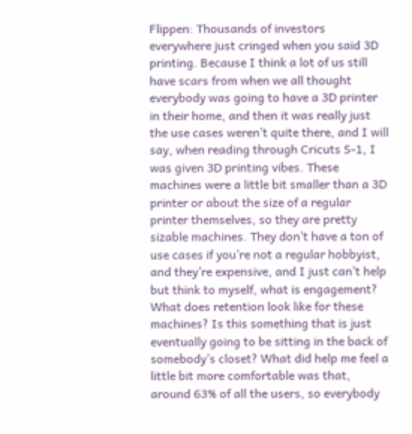Flippen: Thousands of investors everywhere just cringed when you said 3D printing. Because I think a lot of us still have scars from when we all thought everybody was going to have a 3D printer in their home, and then it was really just the use cases weren’t quite there, and I will say, when reading through Cricuts S-1, I was given 3D printing vibes. These machines were a little bit smaller than a 3D printer or about the size of a regular printer themselves, so they are pretty sizable machines. They don’t have a ton of use cases if you’re not a regular hobbyist, and they’re expensive, and I just can’t help but think to myself, what is engagement? What does retention look like for these machines? Is this something that is just eventually going to be sitting in the back of somebody’s closet? What did help me feel a little bit more comfortable was that, around 63% of all the users, so everybody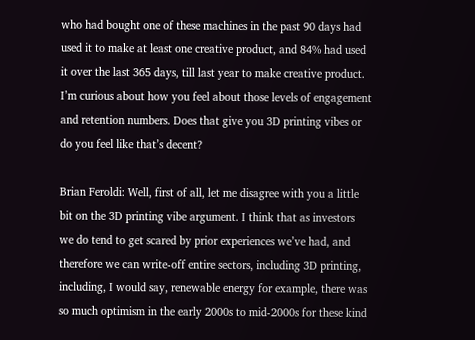who had bought one of these machines in the past 90 days had used it to make at least one creative product, and 84% had used it over the last 365 days, till last year to make creative product. I’m curious about how you feel about those levels of engagement and retention numbers. Does that give you 3D printing vibes or do you feel like that’s decent?

Brian Feroldi: Well, first of all, let me disagree with you a little bit on the 3D printing vibe argument. I think that as investors we do tend to get scared by prior experiences we’ve had, and therefore we can write-off entire sectors, including 3D printing, including, I would say, renewable energy for example, there was so much optimism in the early 2000s to mid-2000s for these kind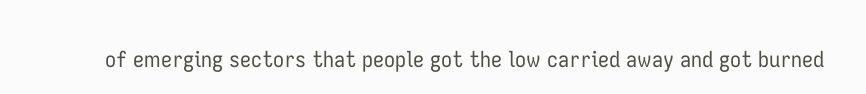of emerging sectors that people got the low carried away and got burned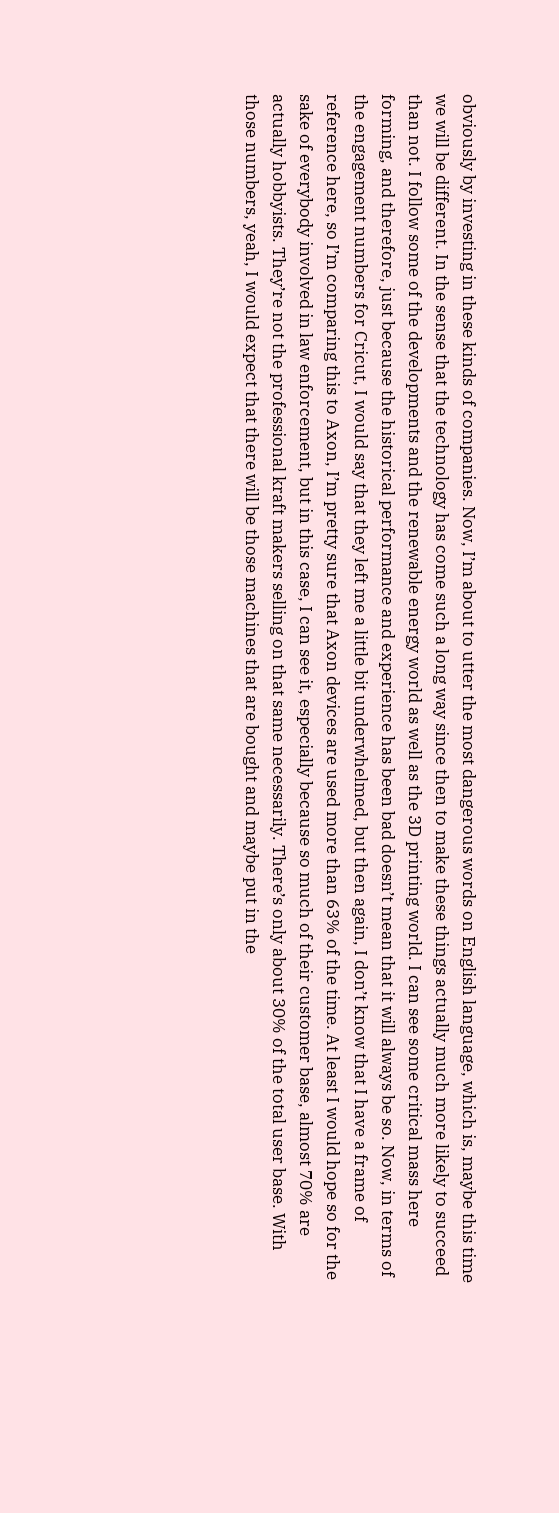obviously by investing in these kinds of companies. Now, I’m about to utter the most dangerous words on English language, which is, maybe this time we will be different. In the sense that the technology has come such a long way since then to make these things actually much more likely to succeed than not. I follow some of the developments and the renewable energy world as well as the 3D printing world. I can see some critical mass here forming, and therefore, just because the historical performance and experience has been bad doesn’t mean that it will always be so. Now, in terms of the engagement numbers for Cricut, I would say that they left me a little bit underwhelmed, but then again, I don’t know that I have a frame of reference here, so I’m comparing this to Axon, I’m pretty sure that Axon devices are used more than 63% of the time. At least I would hope so for the sake of everybody involved in law enforcement, but in this case, I can see it, especially because so much of their customer base, almost 70% are actually hobbyists. They’re not the professional kraft makers selling on that same necessarily. There’s only about 30% of the total user base. With those numbers, yeah, I would expect that there will be those machines that are bought and maybe put in the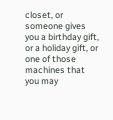closet, or someone gives you a birthday gift, or a holiday gift, or one of those machines that you may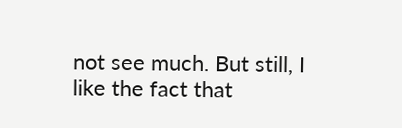not see much. But still, I like the fact that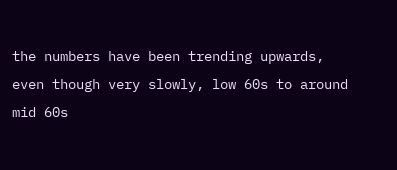the numbers have been trending upwards, even though very slowly, low 60s to around mid 60s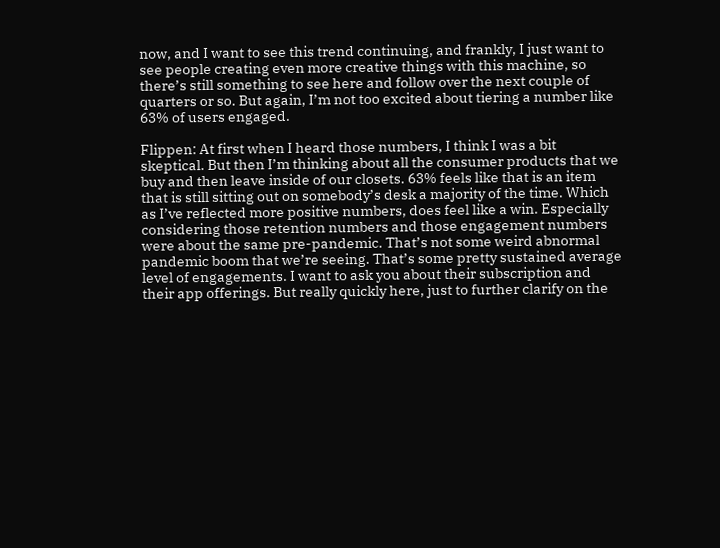now, and I want to see this trend continuing, and frankly, I just want to see people creating even more creative things with this machine, so there’s still something to see here and follow over the next couple of quarters or so. But again, I’m not too excited about tiering a number like 63% of users engaged.

Flippen: At first when I heard those numbers, I think I was a bit skeptical. But then I’m thinking about all the consumer products that we buy and then leave inside of our closets. 63% feels like that is an item that is still sitting out on somebody’s desk a majority of the time. Which as I’ve reflected more positive numbers, does feel like a win. Especially considering those retention numbers and those engagement numbers were about the same pre-pandemic. That’s not some weird abnormal pandemic boom that we’re seeing. That’s some pretty sustained average level of engagements. I want to ask you about their subscription and their app offerings. But really quickly here, just to further clarify on the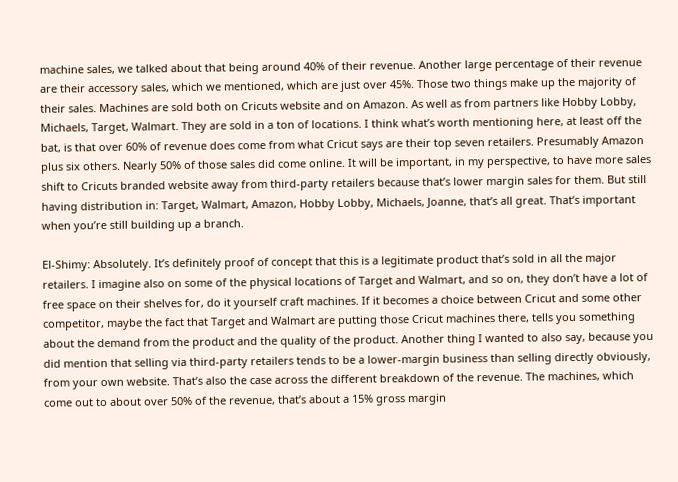machine sales, we talked about that being around 40% of their revenue. Another large percentage of their revenue are their accessory sales, which we mentioned, which are just over 45%. Those two things make up the majority of their sales. Machines are sold both on Cricuts website and on Amazon. As well as from partners like Hobby Lobby, Michaels, Target, Walmart. They are sold in a ton of locations. I think what’s worth mentioning here, at least off the bat, is that over 60% of revenue does come from what Cricut says are their top seven retailers. Presumably Amazon plus six others. Nearly 50% of those sales did come online. It will be important, in my perspective, to have more sales shift to Cricuts branded website away from third-party retailers because that’s lower margin sales for them. But still having distribution in: Target, Walmart, Amazon, Hobby Lobby, Michaels, Joanne, that’s all great. That’s important when you’re still building up a branch.

El-Shimy: Absolutely. It’s definitely proof of concept that this is a legitimate product that’s sold in all the major retailers. I imagine also on some of the physical locations of Target and Walmart, and so on, they don’t have a lot of free space on their shelves for, do it yourself craft machines. If it becomes a choice between Cricut and some other competitor, maybe the fact that Target and Walmart are putting those Cricut machines there, tells you something about the demand from the product and the quality of the product. Another thing I wanted to also say, because you did mention that selling via third-party retailers tends to be a lower-margin business than selling directly obviously, from your own website. That’s also the case across the different breakdown of the revenue. The machines, which come out to about over 50% of the revenue, that’s about a 15% gross margin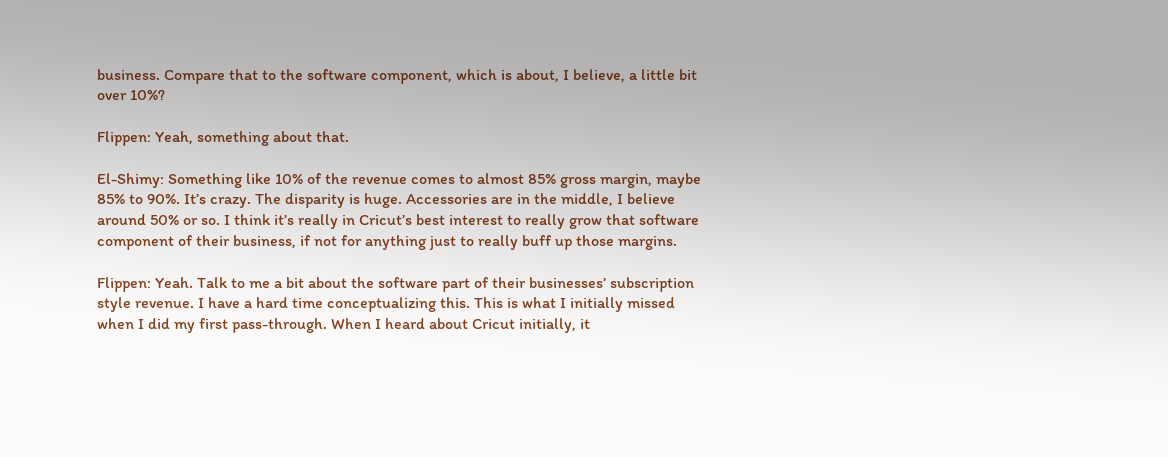business. Compare that to the software component, which is about, I believe, a little bit over 10%?

Flippen: Yeah, something about that.

El-Shimy: Something like 10% of the revenue comes to almost 85% gross margin, maybe 85% to 90%. It’s crazy. The disparity is huge. Accessories are in the middle, I believe around 50% or so. I think it’s really in Cricut’s best interest to really grow that software component of their business, if not for anything just to really buff up those margins.

Flippen: Yeah. Talk to me a bit about the software part of their businesses’ subscription style revenue. I have a hard time conceptualizing this. This is what I initially missed when I did my first pass-through. When I heard about Cricut initially, it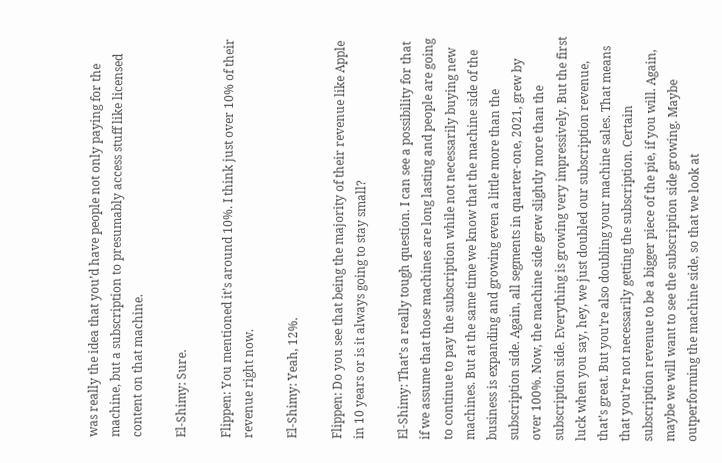was really the idea that you’d have people not only paying for the machine, but a subscription to presumably access stuff like licensed content on that machine.

El-Shimy: Sure.

Flippen: You mentioned it’s around 10%. I think just over 10% of their revenue right now.

El-Shimy: Yeah, 12%.

Flippen: Do you see that being the majority of their revenue like Apple in 10 years or is it always going to stay small?

El-Shimy: That’s a really tough question. I can see a possibility for that if we assume that those machines are long lasting and people are going to continue to pay the subscription while not necessarily buying new machines. But at the same time we know that the machine side of the business is expanding and growing even a little more than the subscription side. Again, all segments in quarter-one, 2021, grew by over 100%. Now, the machine side grew slightly more than the subscription side. Everything is growing very impressively. But the first luck when you say, hey, we just doubled our subscription revenue, that’s great. But you’re also doubling your machine sales. That means that you’re not necessarily getting the subscription. Certain subscription revenue to be a bigger piece of the pie, if you will. Again, maybe we will want to see the subscription side growing. Maybe outperforming the machine side, so that we look at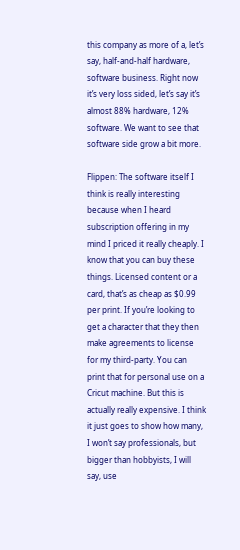this company as more of a, let’s say, half-and-half hardware, software business. Right now it’s very loss sided, let’s say it’s almost 88% hardware, 12% software. We want to see that software side grow a bit more.

Flippen: The software itself I think is really interesting because when I heard subscription offering in my mind I priced it really cheaply. I know that you can buy these things. Licensed content or a card, that’s as cheap as $0.99 per print. If you’re looking to get a character that they then make agreements to license for my third-party. You can print that for personal use on a Cricut machine. But this is actually really expensive. I think it just goes to show how many, I won’t say professionals, but bigger than hobbyists, I will say, use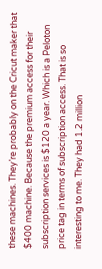these machines. They’re probably on the Cricut maker that $400 machine. Because the premium access for their subscription services is $120 a year. Which is a Peloton price tag in terms of subscription access. That is so interesting to me. They had 1.2 million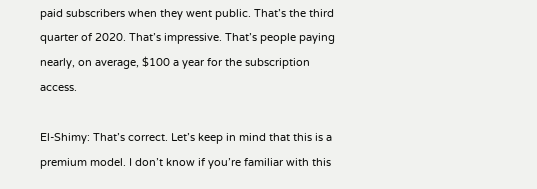paid subscribers when they went public. That’s the third quarter of 2020. That’s impressive. That’s people paying nearly, on average, $100 a year for the subscription access.

El-Shimy: That’s correct. Let’s keep in mind that this is a premium model. I don’t know if you’re familiar with this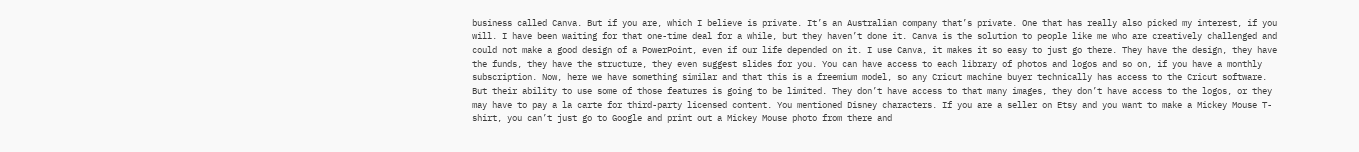business called Canva. But if you are, which I believe is private. It’s an Australian company that’s private. One that has really also picked my interest, if you will. I have been waiting for that one-time deal for a while, but they haven’t done it. Canva is the solution to people like me who are creatively challenged and could not make a good design of a PowerPoint, even if our life depended on it. I use Canva, it makes it so easy to just go there. They have the design, they have the funds, they have the structure, they even suggest slides for you. You can have access to each library of photos and logos and so on, if you have a monthly subscription. Now, here we have something similar and that this is a freemium model, so any Cricut machine buyer technically has access to the Cricut software. But their ability to use some of those features is going to be limited. They don’t have access to that many images, they don’t have access to the logos, or they may have to pay a la carte for third-party licensed content. You mentioned Disney characters. If you are a seller on Etsy and you want to make a Mickey Mouse T-shirt, you can’t just go to Google and print out a Mickey Mouse photo from there and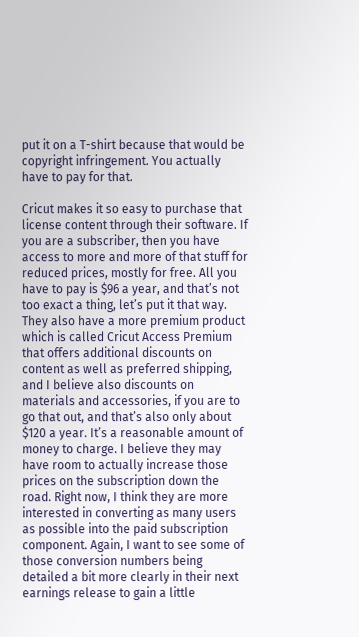put it on a T-shirt because that would be copyright infringement. You actually have to pay for that.

Cricut makes it so easy to purchase that license content through their software. If you are a subscriber, then you have access to more and more of that stuff for reduced prices, mostly for free. All you have to pay is $96 a year, and that’s not too exact a thing, let’s put it that way. They also have a more premium product which is called Cricut Access Premium that offers additional discounts on content as well as preferred shipping, and I believe also discounts on materials and accessories, if you are to go that out, and that’s also only about $120 a year. It’s a reasonable amount of money to charge. I believe they may have room to actually increase those prices on the subscription down the road. Right now, I think they are more interested in converting as many users as possible into the paid subscription component. Again, I want to see some of those conversion numbers being detailed a bit more clearly in their next earnings release to gain a little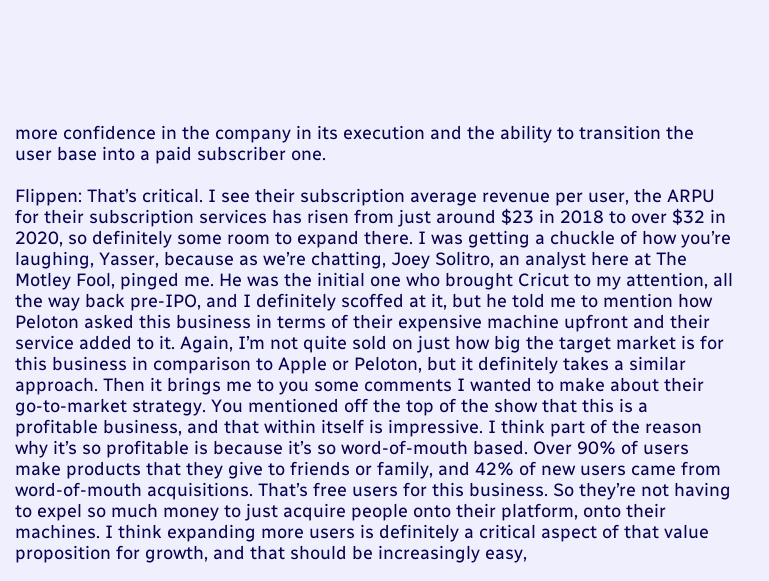more confidence in the company in its execution and the ability to transition the user base into a paid subscriber one.

Flippen: That’s critical. I see their subscription average revenue per user, the ARPU for their subscription services has risen from just around $23 in 2018 to over $32 in 2020, so definitely some room to expand there. I was getting a chuckle of how you’re laughing, Yasser, because as we’re chatting, Joey Solitro, an analyst here at The Motley Fool, pinged me. He was the initial one who brought Cricut to my attention, all the way back pre-IPO, and I definitely scoffed at it, but he told me to mention how Peloton asked this business in terms of their expensive machine upfront and their service added to it. Again, I’m not quite sold on just how big the target market is for this business in comparison to Apple or Peloton, but it definitely takes a similar approach. Then it brings me to you some comments I wanted to make about their go-to-market strategy. You mentioned off the top of the show that this is a profitable business, and that within itself is impressive. I think part of the reason why it’s so profitable is because it’s so word-of-mouth based. Over 90% of users make products that they give to friends or family, and 42% of new users came from word-of-mouth acquisitions. That’s free users for this business. So they’re not having to expel so much money to just acquire people onto their platform, onto their machines. I think expanding more users is definitely a critical aspect of that value proposition for growth, and that should be increasingly easy,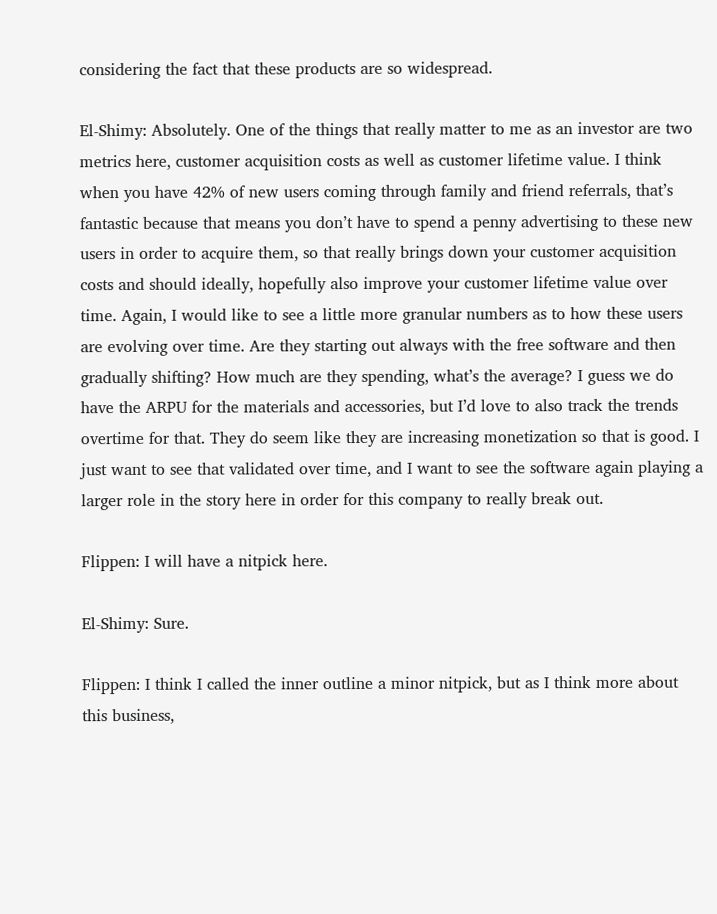considering the fact that these products are so widespread.

El-Shimy: Absolutely. One of the things that really matter to me as an investor are two metrics here, customer acquisition costs as well as customer lifetime value. I think when you have 42% of new users coming through family and friend referrals, that’s fantastic because that means you don’t have to spend a penny advertising to these new users in order to acquire them, so that really brings down your customer acquisition costs and should ideally, hopefully also improve your customer lifetime value over time. Again, I would like to see a little more granular numbers as to how these users are evolving over time. Are they starting out always with the free software and then gradually shifting? How much are they spending, what’s the average? I guess we do have the ARPU for the materials and accessories, but I’d love to also track the trends overtime for that. They do seem like they are increasing monetization so that is good. I just want to see that validated over time, and I want to see the software again playing a larger role in the story here in order for this company to really break out.

Flippen: I will have a nitpick here.

El-Shimy: Sure.

Flippen: I think I called the inner outline a minor nitpick, but as I think more about this business,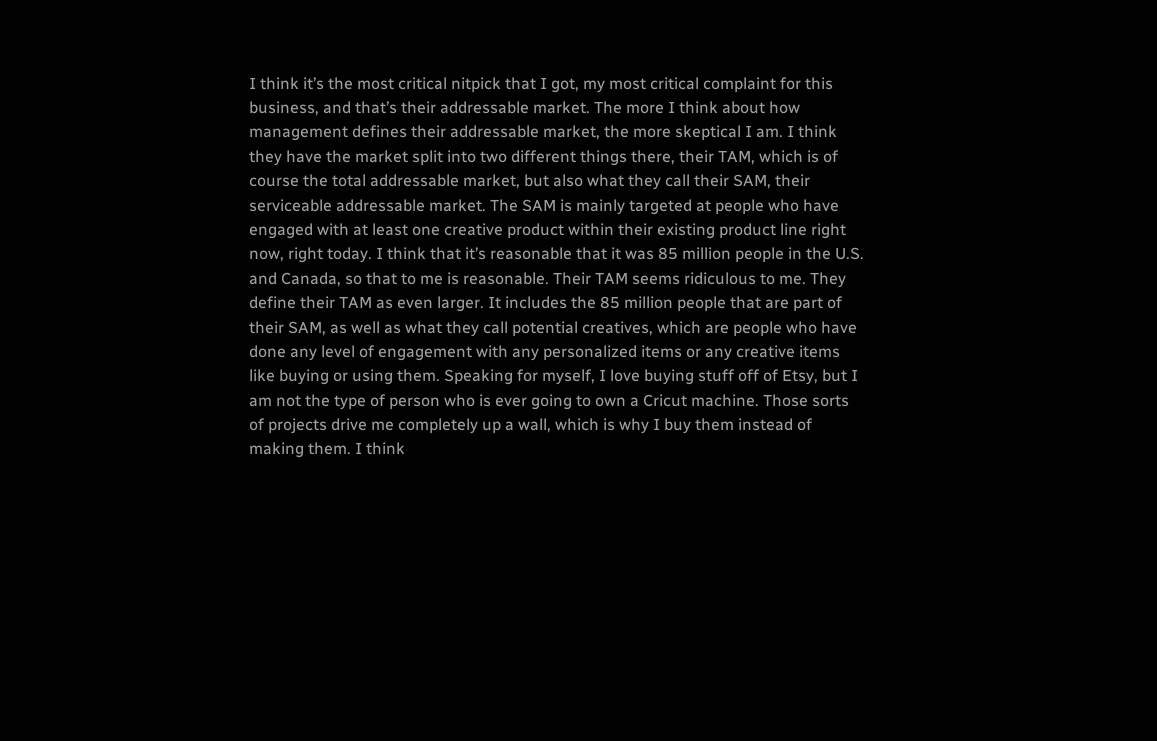I think it’s the most critical nitpick that I got, my most critical complaint for this business, and that’s their addressable market. The more I think about how management defines their addressable market, the more skeptical I am. I think they have the market split into two different things there, their TAM, which is of course the total addressable market, but also what they call their SAM, their serviceable addressable market. The SAM is mainly targeted at people who have engaged with at least one creative product within their existing product line right now, right today. I think that it’s reasonable that it was 85 million people in the U.S. and Canada, so that to me is reasonable. Their TAM seems ridiculous to me. They define their TAM as even larger. It includes the 85 million people that are part of their SAM, as well as what they call potential creatives, which are people who have done any level of engagement with any personalized items or any creative items like buying or using them. Speaking for myself, I love buying stuff off of Etsy, but I am not the type of person who is ever going to own a Cricut machine. Those sorts of projects drive me completely up a wall, which is why I buy them instead of making them. I think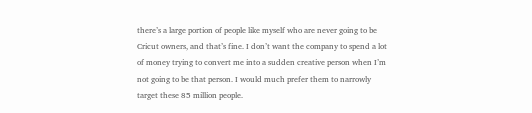there’s a large portion of people like myself who are never going to be Cricut owners, and that’s fine. I don’t want the company to spend a lot of money trying to convert me into a sudden creative person when I’m not going to be that person. I would much prefer them to narrowly target these 85 million people.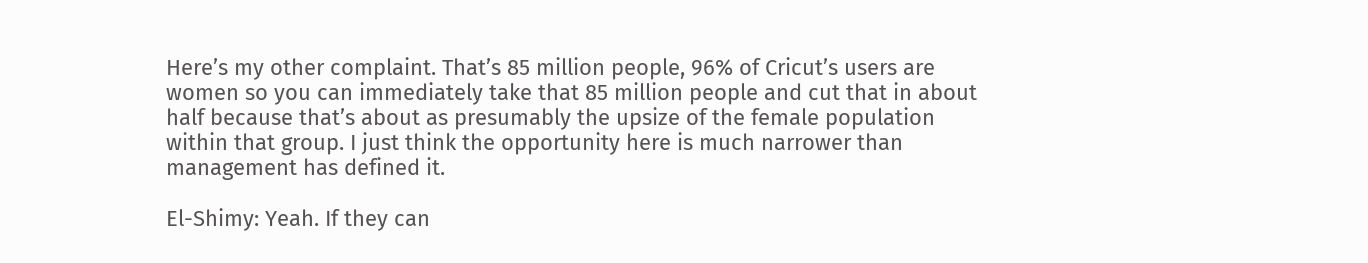Here’s my other complaint. That’s 85 million people, 96% of Cricut’s users are women so you can immediately take that 85 million people and cut that in about half because that’s about as presumably the upsize of the female population within that group. I just think the opportunity here is much narrower than management has defined it.

El-Shimy: Yeah. If they can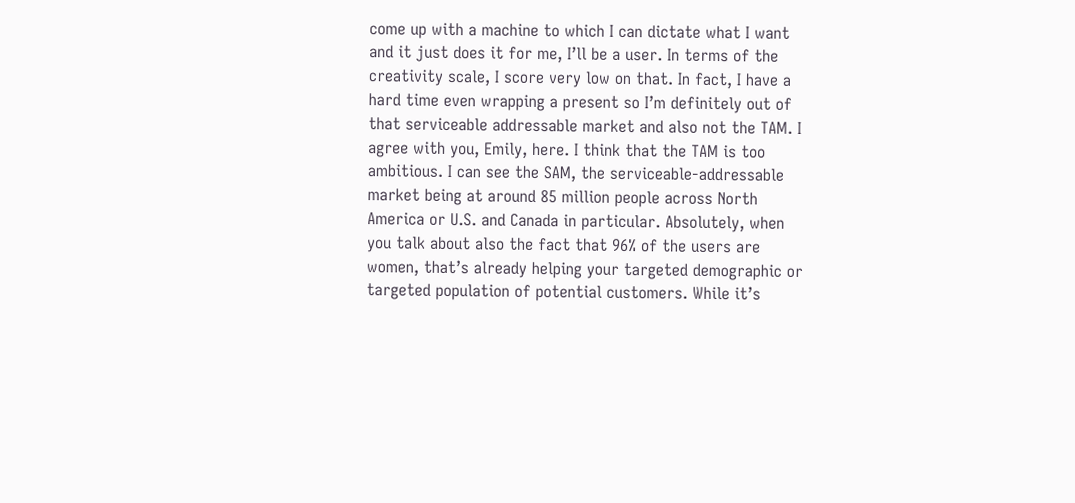come up with a machine to which I can dictate what I want and it just does it for me, I’ll be a user. In terms of the creativity scale, I score very low on that. In fact, I have a hard time even wrapping a present so I’m definitely out of that serviceable addressable market and also not the TAM. I agree with you, Emily, here. I think that the TAM is too ambitious. I can see the SAM, the serviceable-addressable market being at around 85 million people across North America or U.S. and Canada in particular. Absolutely, when you talk about also the fact that 96% of the users are women, that’s already helping your targeted demographic or targeted population of potential customers. While it’s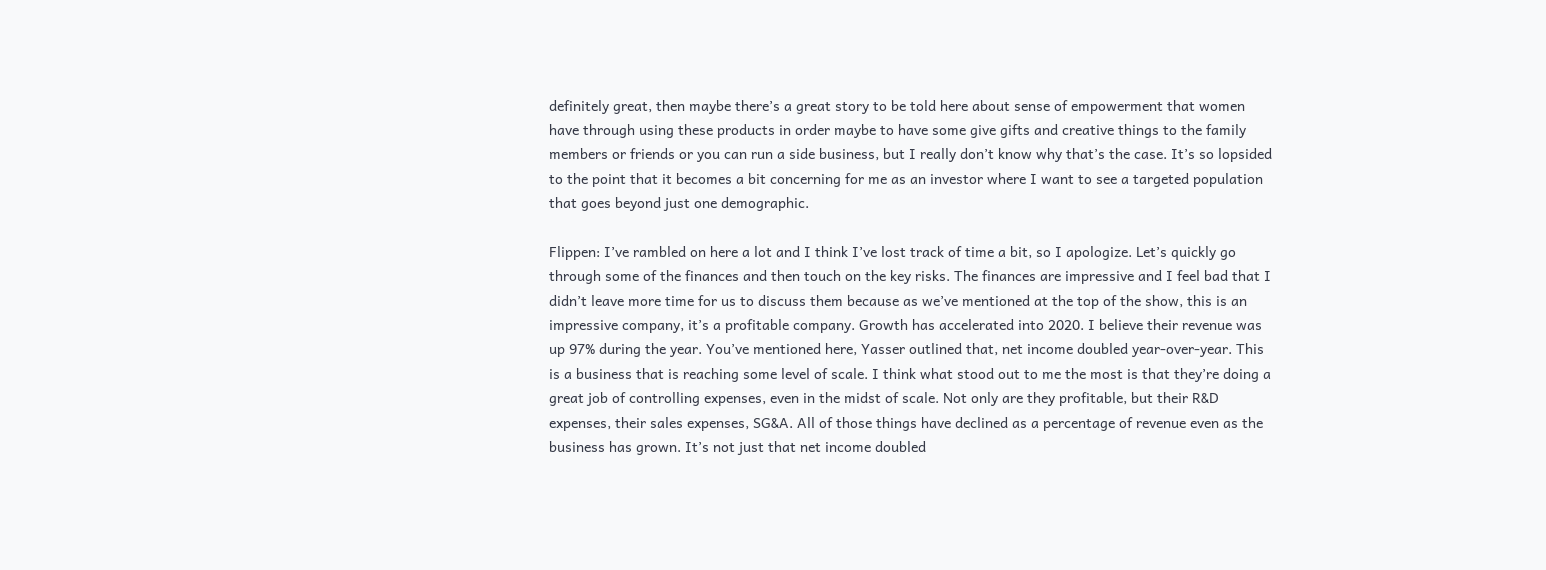definitely great, then maybe there’s a great story to be told here about sense of empowerment that women have through using these products in order maybe to have some give gifts and creative things to the family members or friends or you can run a side business, but I really don’t know why that’s the case. It’s so lopsided to the point that it becomes a bit concerning for me as an investor where I want to see a targeted population that goes beyond just one demographic.

Flippen: I’ve rambled on here a lot and I think I’ve lost track of time a bit, so I apologize. Let’s quickly go through some of the finances and then touch on the key risks. The finances are impressive and I feel bad that I didn’t leave more time for us to discuss them because as we’ve mentioned at the top of the show, this is an impressive company, it’s a profitable company. Growth has accelerated into 2020. I believe their revenue was up 97% during the year. You’ve mentioned here, Yasser outlined that, net income doubled year-over-year. This is a business that is reaching some level of scale. I think what stood out to me the most is that they’re doing a great job of controlling expenses, even in the midst of scale. Not only are they profitable, but their R&D expenses, their sales expenses, SG&A. All of those things have declined as a percentage of revenue even as the business has grown. It’s not just that net income doubled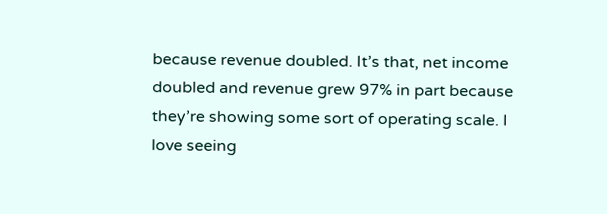because revenue doubled. It’s that, net income doubled and revenue grew 97% in part because they’re showing some sort of operating scale. I love seeing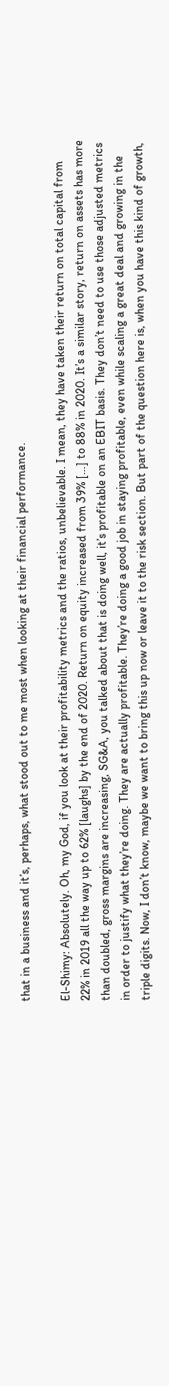that in a business and it’s, perhaps, what stood out to me most when looking at their financial performance.

El-Shimy: Absolutely. Oh, my God, if you look at their profitability metrics and the ratios, unbelievable. I mean, they have taken their return on total capital from 22% in 2019 all the way up to 62% [laughs] by the end of 2020. Return on equity increased from 39% […] to 88% in 2020. It’s a similar story, return on assets has more than doubled, gross margins are increasing, SG&A, you talked about that is doing well, it’s profitable on an EBIT basis. They don’t need to use those adjusted metrics in order to justify what they’re doing. They are actually profitable. They’re doing a good job in staying profitable, even while scaling a great deal and growing in the triple digits. Now, I don’t know, maybe we want to bring this up now or leave it to the risk section. But part of the question here is, when you have this kind of growth,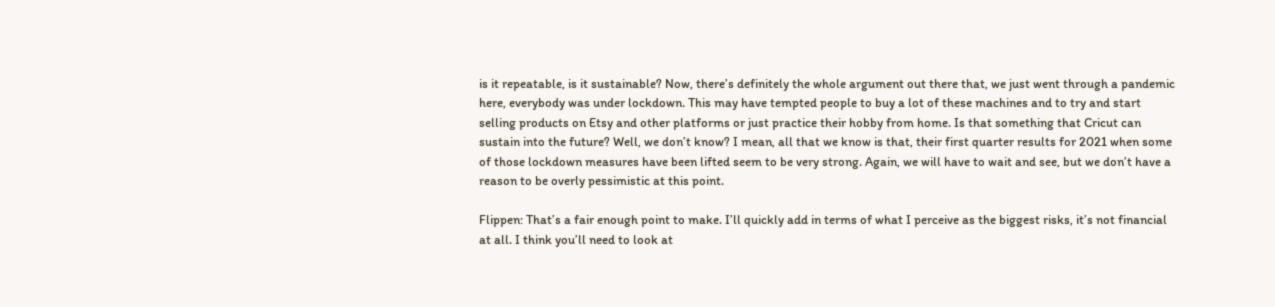is it repeatable, is it sustainable? Now, there’s definitely the whole argument out there that, we just went through a pandemic here, everybody was under lockdown. This may have tempted people to buy a lot of these machines and to try and start selling products on Etsy and other platforms or just practice their hobby from home. Is that something that Cricut can sustain into the future? Well, we don’t know? I mean, all that we know is that, their first quarter results for 2021 when some of those lockdown measures have been lifted seem to be very strong. Again, we will have to wait and see, but we don’t have a reason to be overly pessimistic at this point.

Flippen: That’s a fair enough point to make. I’ll quickly add in terms of what I perceive as the biggest risks, it’s not financial at all. I think you’ll need to look at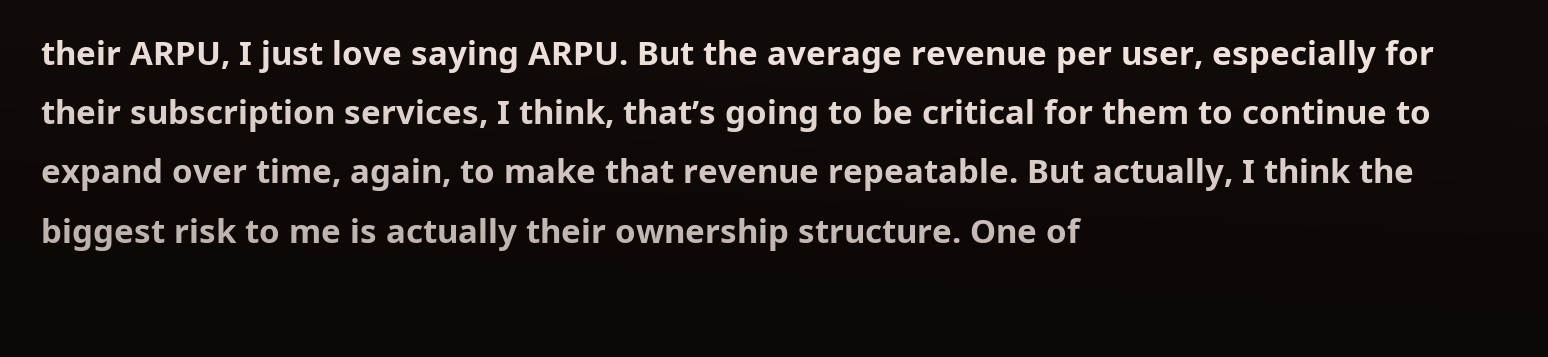their ARPU, I just love saying ARPU. But the average revenue per user, especially for their subscription services, I think, that’s going to be critical for them to continue to expand over time, again, to make that revenue repeatable. But actually, I think the biggest risk to me is actually their ownership structure. One of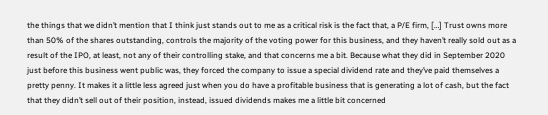the things that we didn’t mention that I think just stands out to me as a critical risk is the fact that, a P/E firm, […] Trust owns more than 50% of the shares outstanding, controls the majority of the voting power for this business, and they haven’t really sold out as a result of the IPO, at least, not any of their controlling stake, and that concerns me a bit. Because what they did in September 2020 just before this business went public was, they forced the company to issue a special dividend rate and they’ve paid themselves a pretty penny. It makes it a little less agreed just when you do have a profitable business that is generating a lot of cash, but the fact that they didn’t sell out of their position, instead, issued dividends makes me a little bit concerned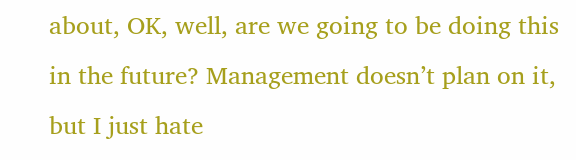about, OK, well, are we going to be doing this in the future? Management doesn’t plan on it, but I just hate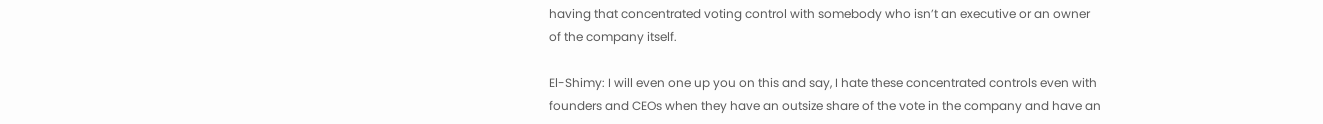having that concentrated voting control with somebody who isn’t an executive or an owner of the company itself.

El-Shimy: I will even one up you on this and say, I hate these concentrated controls even with founders and CEOs when they have an outsize share of the vote in the company and have an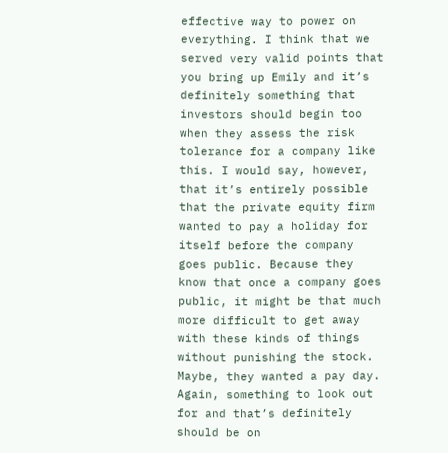effective way to power on everything. I think that we served very valid points that you bring up Emily and it’s definitely something that investors should begin too when they assess the risk tolerance for a company like this. I would say, however, that it’s entirely possible that the private equity firm wanted to pay a holiday for itself before the company goes public. Because they know that once a company goes public, it might be that much more difficult to get away with these kinds of things without punishing the stock. Maybe, they wanted a pay day. Again, something to look out for and that’s definitely should be on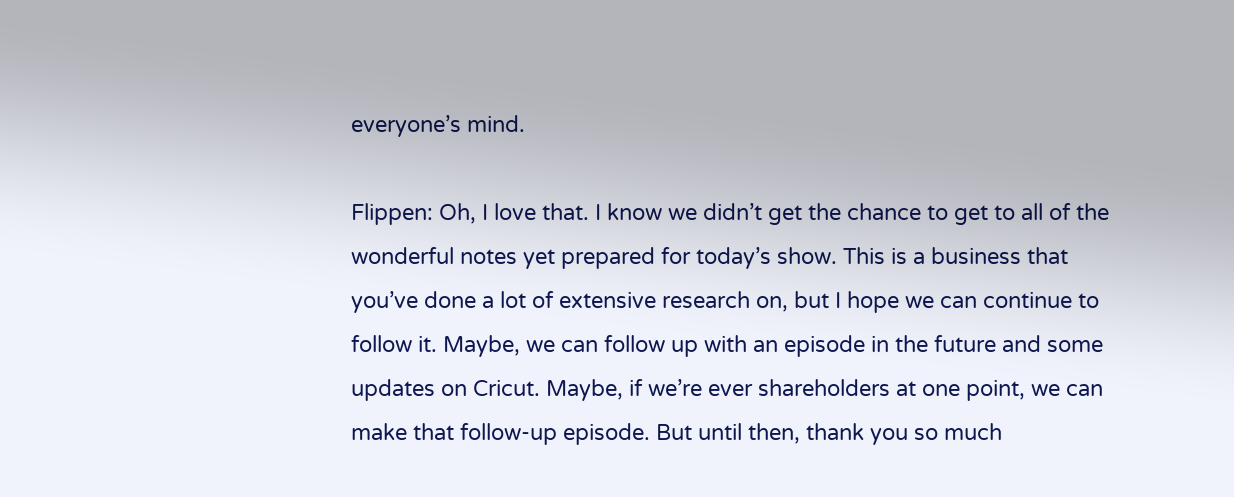everyone’s mind.

Flippen: Oh, I love that. I know we didn’t get the chance to get to all of the wonderful notes yet prepared for today’s show. This is a business that you’ve done a lot of extensive research on, but I hope we can continue to follow it. Maybe, we can follow up with an episode in the future and some updates on Cricut. Maybe, if we’re ever shareholders at one point, we can make that follow-up episode. But until then, thank you so much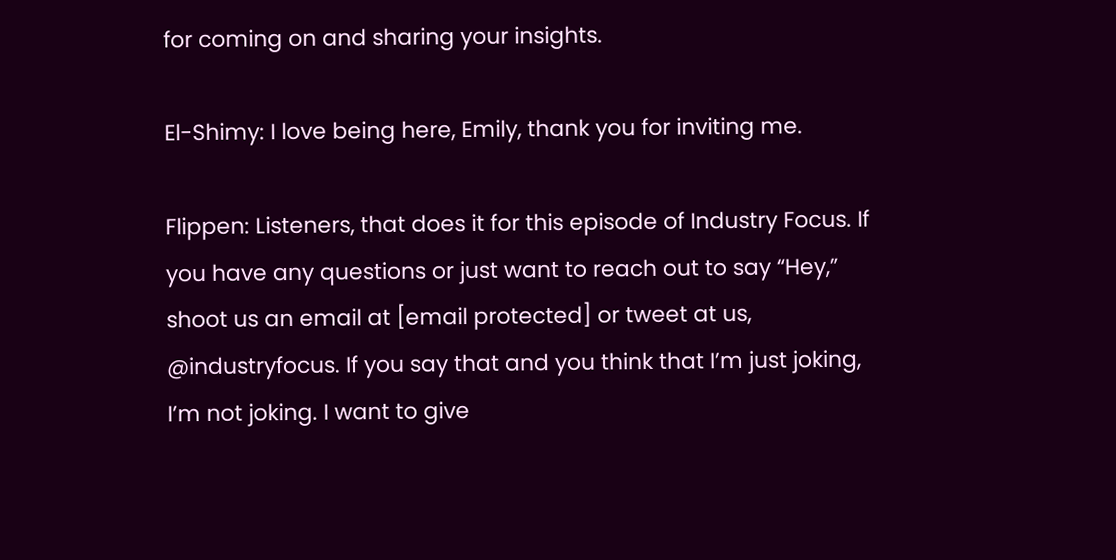for coming on and sharing your insights.

El-Shimy: I love being here, Emily, thank you for inviting me.

Flippen: Listeners, that does it for this episode of Industry Focus. If you have any questions or just want to reach out to say “Hey,” shoot us an email at [email protected] or tweet at us, @industryfocus. If you say that and you think that I’m just joking, I’m not joking. I want to give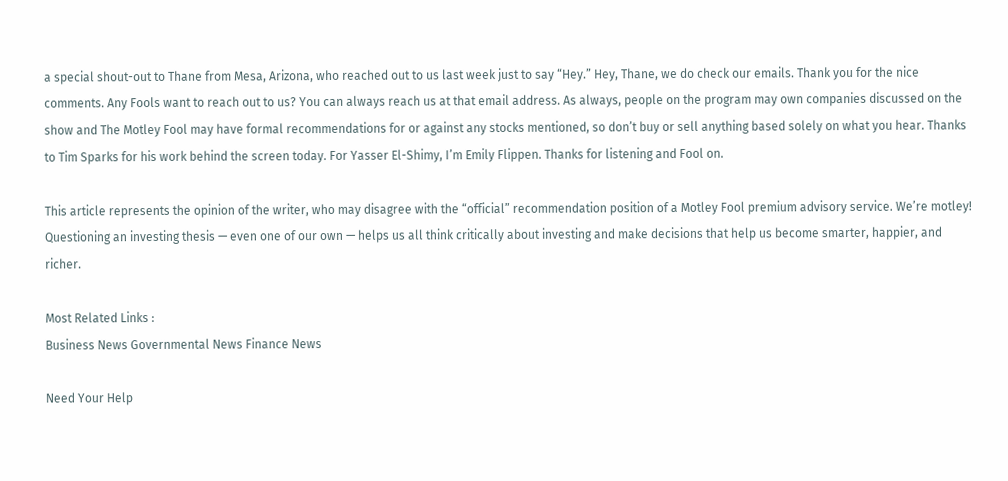a special shout-out to Thane from Mesa, Arizona, who reached out to us last week just to say “Hey.” Hey, Thane, we do check our emails. Thank you for the nice comments. Any Fools want to reach out to us? You can always reach us at that email address. As always, people on the program may own companies discussed on the show and The Motley Fool may have formal recommendations for or against any stocks mentioned, so don’t buy or sell anything based solely on what you hear. Thanks to Tim Sparks for his work behind the screen today. For Yasser El-Shimy, I’m Emily Flippen. Thanks for listening and Fool on.

This article represents the opinion of the writer, who may disagree with the “official” recommendation position of a Motley Fool premium advisory service. We’re motley! Questioning an investing thesis — even one of our own — helps us all think critically about investing and make decisions that help us become smarter, happier, and richer.

Most Related Links :
Business News Governmental News Finance News

Need Your Help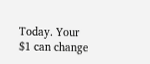Today. Your $1 can change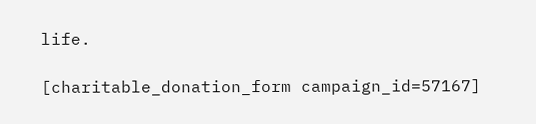life.

[charitable_donation_form campaign_id=57167]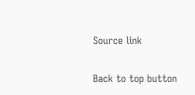Source link

Back to top button